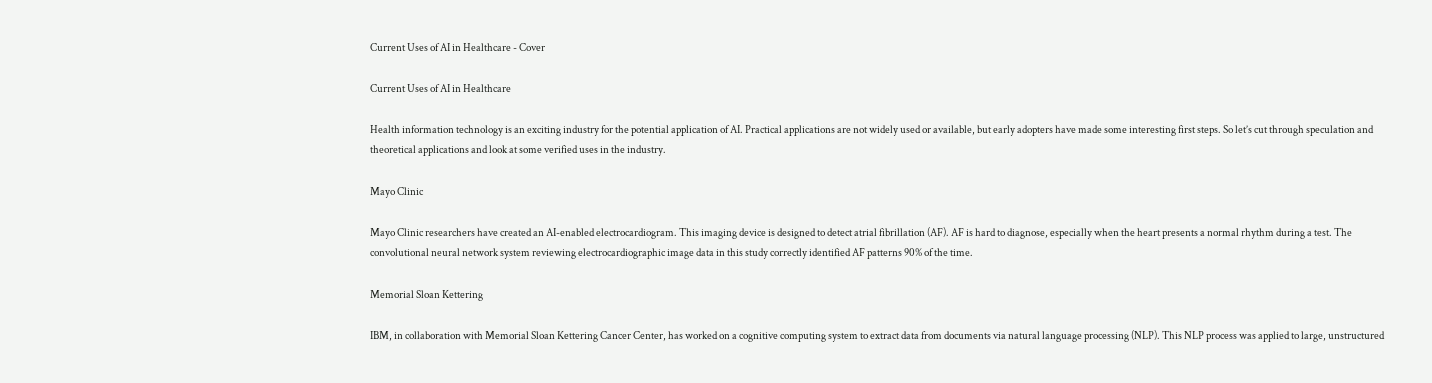Current Uses of AI in Healthcare - Cover

Current Uses of AI in Healthcare

Health information technology is an exciting industry for the potential application of AI. Practical applications are not widely used or available, but early adopters have made some interesting first steps. So let’s cut through speculation and theoretical applications and look at some verified uses in the industry.

Mayo Clinic

Mayo Clinic researchers have created an AI-enabled electrocardiogram. This imaging device is designed to detect atrial fibrillation (AF). AF is hard to diagnose, especially when the heart presents a normal rhythm during a test. The convolutional neural network system reviewing electrocardiographic image data in this study correctly identified AF patterns 90% of the time.

Memorial Sloan Kettering

IBM, in collaboration with Memorial Sloan Kettering Cancer Center, has worked on a cognitive computing system to extract data from documents via natural language processing (NLP). This NLP process was applied to large, unstructured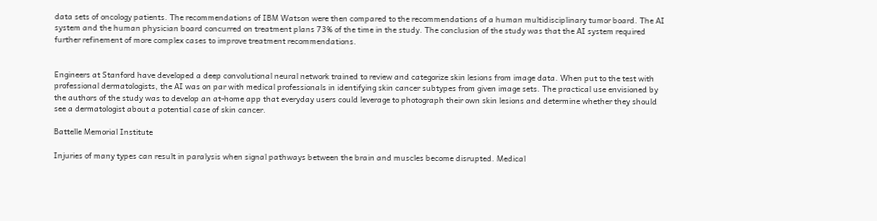data sets of oncology patients. The recommendations of IBM Watson were then compared to the recommendations of a human multidisciplinary tumor board. The AI system and the human physician board concurred on treatment plans 73% of the time in the study. The conclusion of the study was that the AI system required further refinement of more complex cases to improve treatment recommendations.


Engineers at Stanford have developed a deep convolutional neural network trained to review and categorize skin lesions from image data. When put to the test with professional dermatologists, the AI was on par with medical professionals in identifying skin cancer subtypes from given image sets. The practical use envisioned by the authors of the study was to develop an at-home app that everyday users could leverage to photograph their own skin lesions and determine whether they should see a dermatologist about a potential case of skin cancer.

Battelle Memorial Institute

Injuries of many types can result in paralysis when signal pathways between the brain and muscles become disrupted. Medical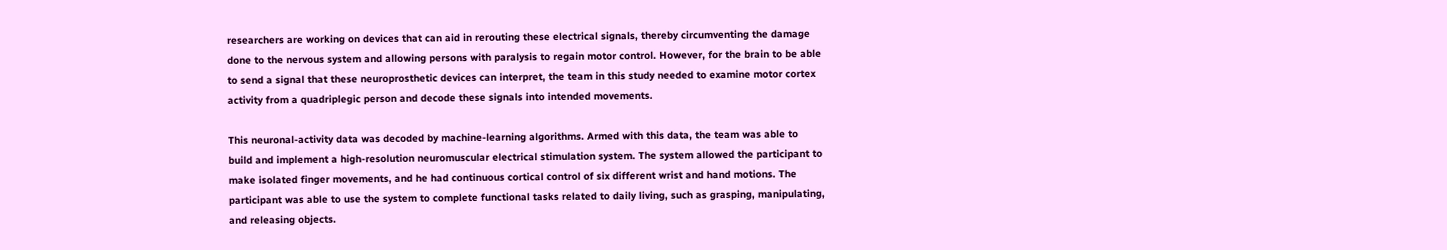researchers are working on devices that can aid in rerouting these electrical signals, thereby circumventing the damage done to the nervous system and allowing persons with paralysis to regain motor control. However, for the brain to be able to send a signal that these neuroprosthetic devices can interpret, the team in this study needed to examine motor cortex activity from a quadriplegic person and decode these signals into intended movements.

This neuronal-activity data was decoded by machine-learning algorithms. Armed with this data, the team was able to build and implement a high-resolution neuromuscular electrical stimulation system. The system allowed the participant to make isolated finger movements, and he had continuous cortical control of six different wrist and hand motions. The participant was able to use the system to complete functional tasks related to daily living, such as grasping, manipulating, and releasing objects.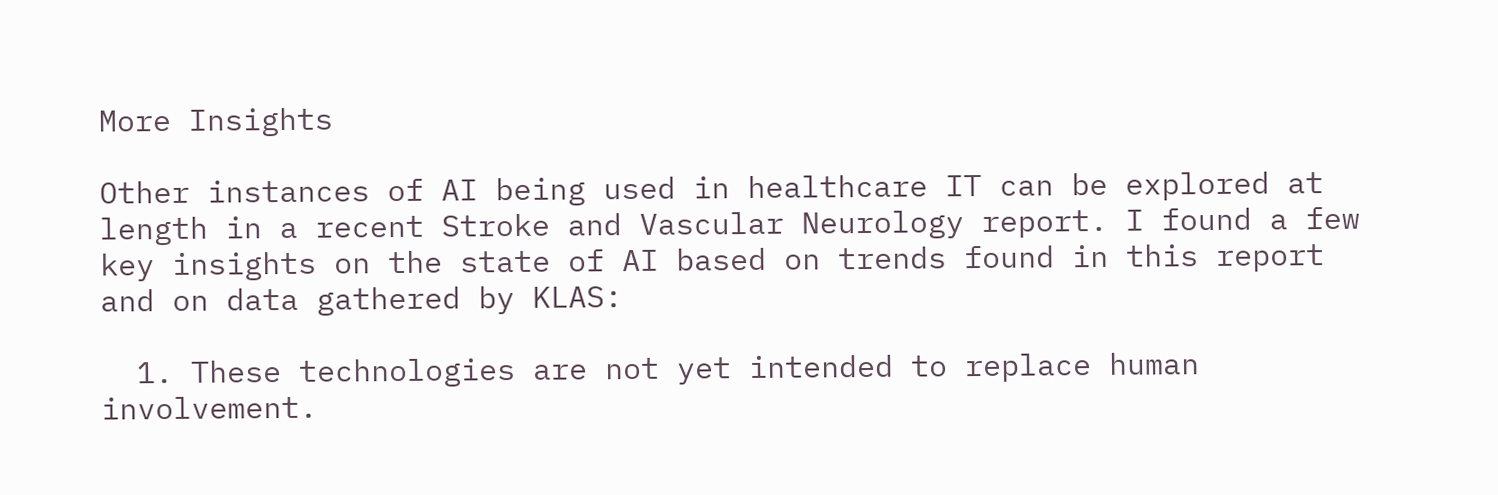More Insights

Other instances of AI being used in healthcare IT can be explored at length in a recent Stroke and Vascular Neurology report. I found a few key insights on the state of AI based on trends found in this report and on data gathered by KLAS:

  1. These technologies are not yet intended to replace human involvement.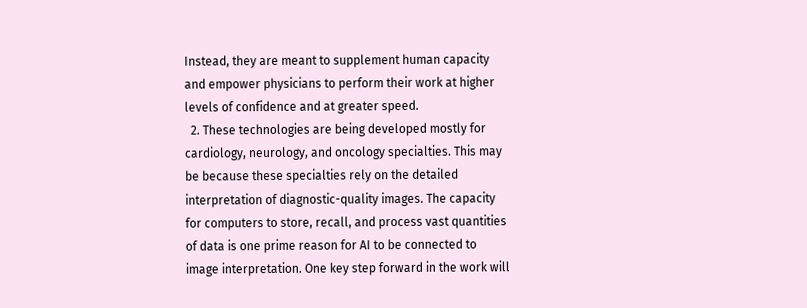Instead, they are meant to supplement human capacity and empower physicians to perform their work at higher levels of confidence and at greater speed.
  2. These technologies are being developed mostly for cardiology, neurology, and oncology specialties. This may be because these specialties rely on the detailed interpretation of diagnostic-quality images. The capacity for computers to store, recall, and process vast quantities of data is one prime reason for AI to be connected to image interpretation. One key step forward in the work will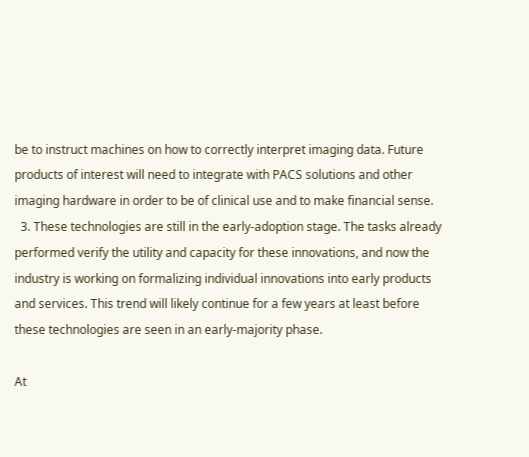be to instruct machines on how to correctly interpret imaging data. Future products of interest will need to integrate with PACS solutions and other imaging hardware in order to be of clinical use and to make financial sense.
  3. These technologies are still in the early-adoption stage. The tasks already performed verify the utility and capacity for these innovations, and now the industry is working on formalizing individual innovations into early products and services. This trend will likely continue for a few years at least before these technologies are seen in an early-majority phase.

At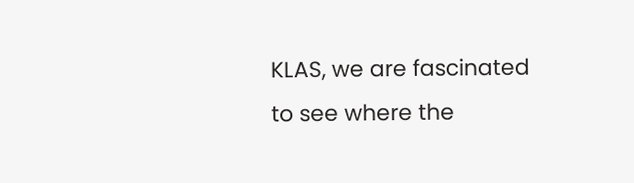KLAS, we are fascinated to see where the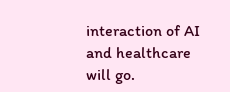interaction of AI and healthcare will go.